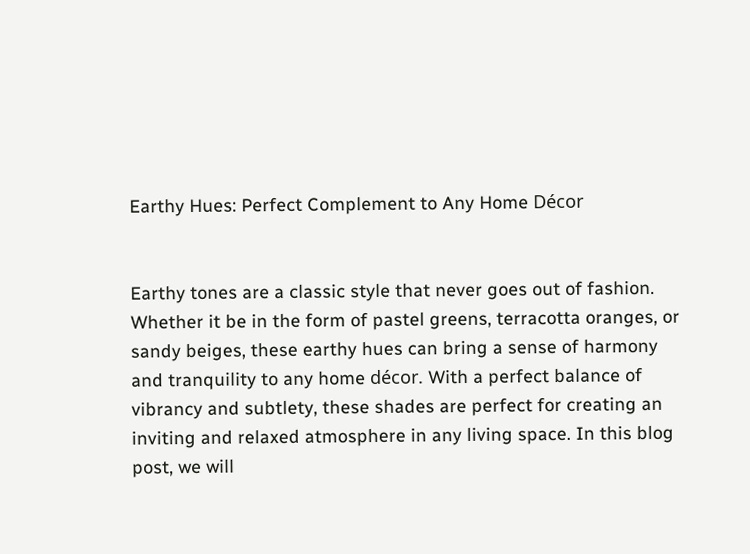Earthy Hues: Perfect Complement to Any Home Décor


Earthy tones are a classic style that never goes out of fashion. Whether it be in the form of pastel greens, terracotta oranges, or sandy beiges, these earthy hues can bring a sense of harmony and tranquility to any home décor. With a perfect balance of vibrancy and subtlety, these shades are perfect for creating an inviting and relaxed atmosphere in any living space. In this blog post, we will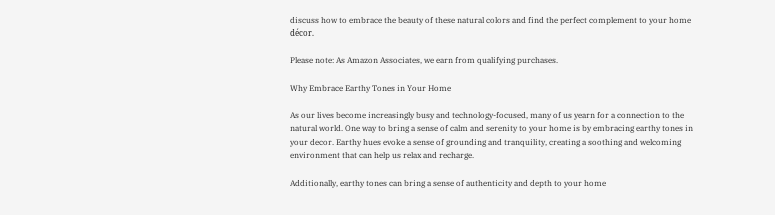discuss how to embrace the beauty of these natural colors and find the perfect complement to your home décor.

Please note: As Amazon Associates, we earn from qualifying purchases.

Why Embrace Earthy Tones in Your Home

As our lives become increasingly busy and technology-focused, many of us yearn for a connection to the natural world. One way to bring a sense of calm and serenity to your home is by embracing earthy tones in your decor. Earthy hues evoke a sense of grounding and tranquility, creating a soothing and welcoming environment that can help us relax and recharge.

Additionally, earthy tones can bring a sense of authenticity and depth to your home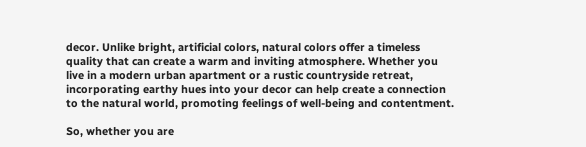decor. Unlike bright, artificial colors, natural colors offer a timeless quality that can create a warm and inviting atmosphere. Whether you live in a modern urban apartment or a rustic countryside retreat, incorporating earthy hues into your decor can help create a connection to the natural world, promoting feelings of well-being and contentment.

So, whether you are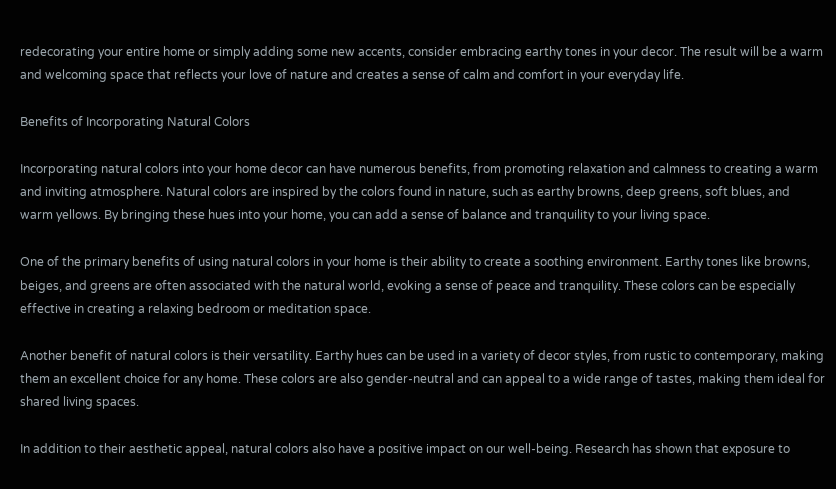redecorating your entire home or simply adding some new accents, consider embracing earthy tones in your decor. The result will be a warm and welcoming space that reflects your love of nature and creates a sense of calm and comfort in your everyday life.

Benefits of Incorporating Natural Colors

Incorporating natural colors into your home decor can have numerous benefits, from promoting relaxation and calmness to creating a warm and inviting atmosphere. Natural colors are inspired by the colors found in nature, such as earthy browns, deep greens, soft blues, and warm yellows. By bringing these hues into your home, you can add a sense of balance and tranquility to your living space.

One of the primary benefits of using natural colors in your home is their ability to create a soothing environment. Earthy tones like browns, beiges, and greens are often associated with the natural world, evoking a sense of peace and tranquility. These colors can be especially effective in creating a relaxing bedroom or meditation space.

Another benefit of natural colors is their versatility. Earthy hues can be used in a variety of decor styles, from rustic to contemporary, making them an excellent choice for any home. These colors are also gender-neutral and can appeal to a wide range of tastes, making them ideal for shared living spaces.

In addition to their aesthetic appeal, natural colors also have a positive impact on our well-being. Research has shown that exposure to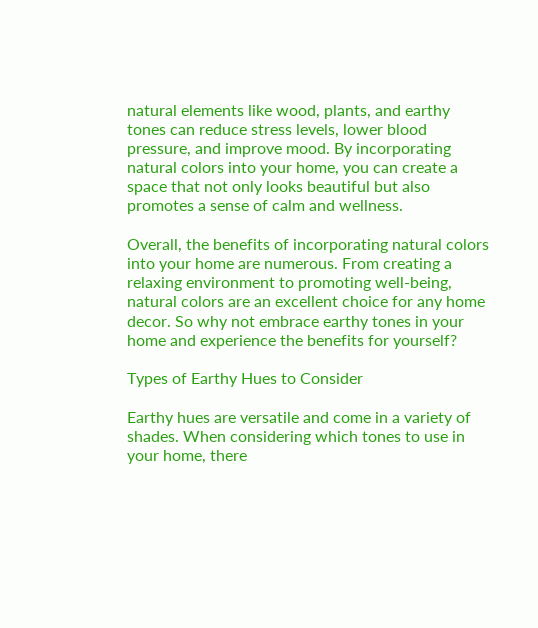natural elements like wood, plants, and earthy tones can reduce stress levels, lower blood pressure, and improve mood. By incorporating natural colors into your home, you can create a space that not only looks beautiful but also promotes a sense of calm and wellness.

Overall, the benefits of incorporating natural colors into your home are numerous. From creating a relaxing environment to promoting well-being, natural colors are an excellent choice for any home decor. So why not embrace earthy tones in your home and experience the benefits for yourself?

Types of Earthy Hues to Consider

Earthy hues are versatile and come in a variety of shades. When considering which tones to use in your home, there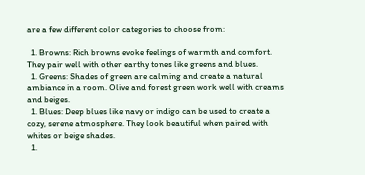are a few different color categories to choose from:

  1. Browns: Rich browns evoke feelings of warmth and comfort. They pair well with other earthy tones like greens and blues.
  1. Greens: Shades of green are calming and create a natural ambiance in a room. Olive and forest green work well with creams and beiges.
  1. Blues: Deep blues like navy or indigo can be used to create a cozy, serene atmosphere. They look beautiful when paired with whites or beige shades.
  1.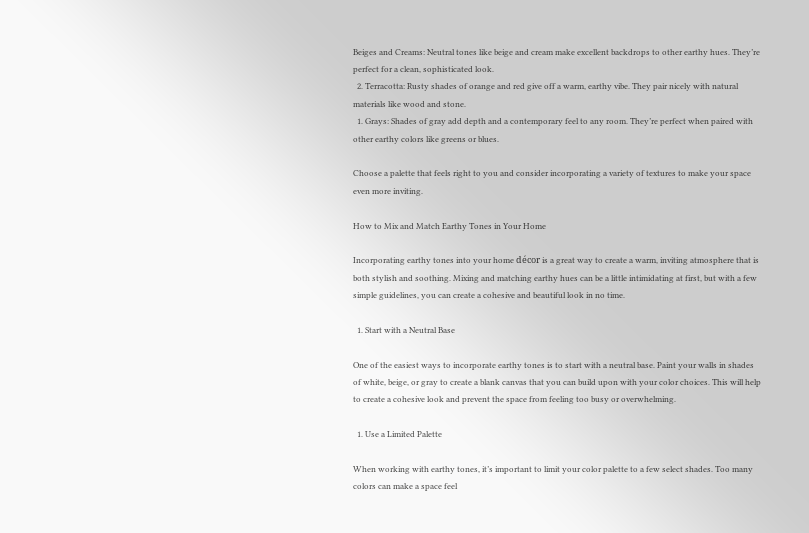Beiges and Creams: Neutral tones like beige and cream make excellent backdrops to other earthy hues. They’re perfect for a clean, sophisticated look.
  2. Terracotta: Rusty shades of orange and red give off a warm, earthy vibe. They pair nicely with natural materials like wood and stone.
  1. Grays: Shades of gray add depth and a contemporary feel to any room. They’re perfect when paired with other earthy colors like greens or blues.

Choose a palette that feels right to you and consider incorporating a variety of textures to make your space even more inviting.

How to Mix and Match Earthy Tones in Your Home

Incorporating earthy tones into your home décor is a great way to create a warm, inviting atmosphere that is both stylish and soothing. Mixing and matching earthy hues can be a little intimidating at first, but with a few simple guidelines, you can create a cohesive and beautiful look in no time.

  1. Start with a Neutral Base

One of the easiest ways to incorporate earthy tones is to start with a neutral base. Paint your walls in shades of white, beige, or gray to create a blank canvas that you can build upon with your color choices. This will help to create a cohesive look and prevent the space from feeling too busy or overwhelming.

  1. Use a Limited Palette

When working with earthy tones, it’s important to limit your color palette to a few select shades. Too many colors can make a space feel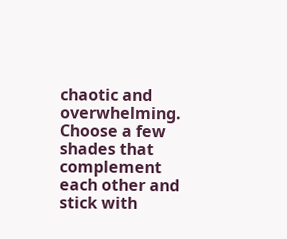chaotic and overwhelming. Choose a few shades that complement each other and stick with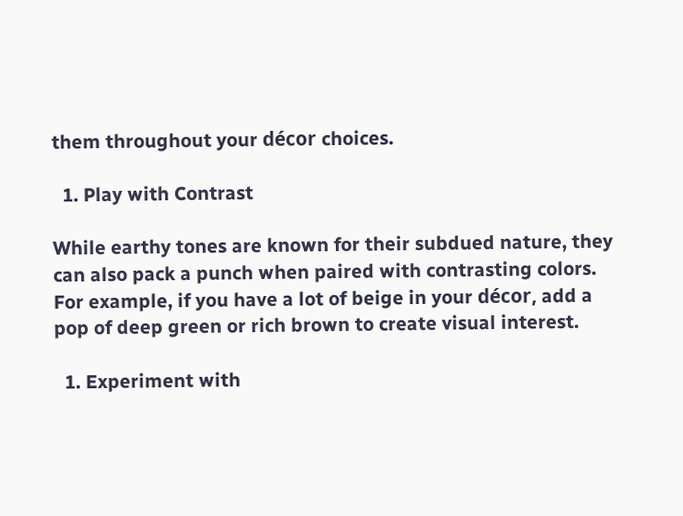them throughout your décor choices.

  1. Play with Contrast

While earthy tones are known for their subdued nature, they can also pack a punch when paired with contrasting colors. For example, if you have a lot of beige in your décor, add a pop of deep green or rich brown to create visual interest.

  1. Experiment with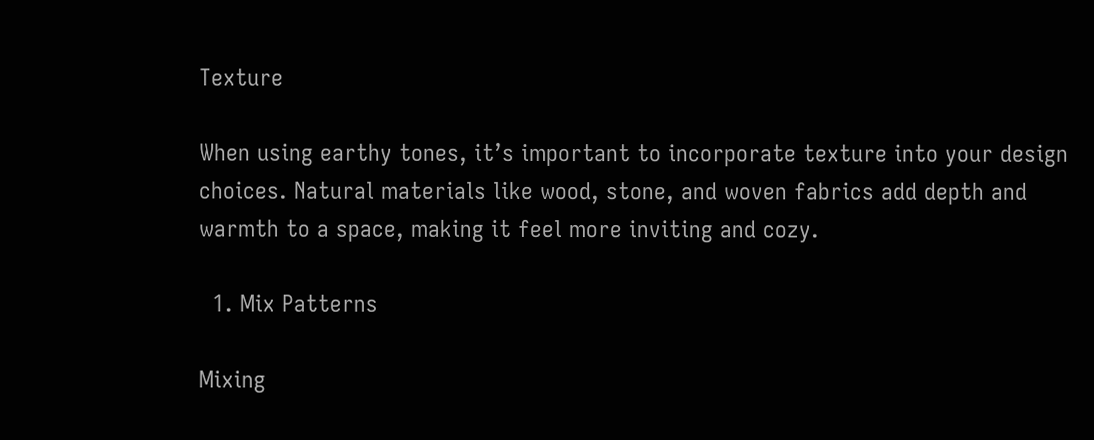Texture

When using earthy tones, it’s important to incorporate texture into your design choices. Natural materials like wood, stone, and woven fabrics add depth and warmth to a space, making it feel more inviting and cozy.

  1. Mix Patterns

Mixing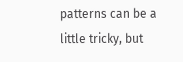patterns can be a little tricky, but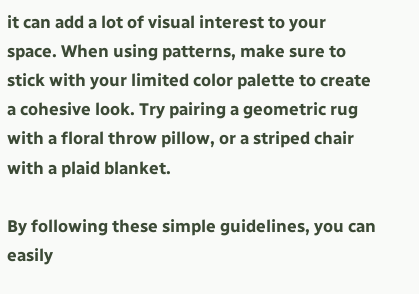it can add a lot of visual interest to your space. When using patterns, make sure to stick with your limited color palette to create a cohesive look. Try pairing a geometric rug with a floral throw pillow, or a striped chair with a plaid blanket.

By following these simple guidelines, you can easily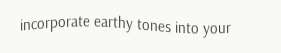incorporate earthy tones into your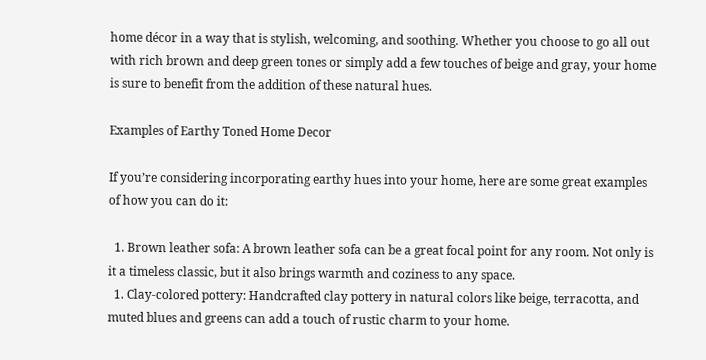home décor in a way that is stylish, welcoming, and soothing. Whether you choose to go all out with rich brown and deep green tones or simply add a few touches of beige and gray, your home is sure to benefit from the addition of these natural hues.

Examples of Earthy Toned Home Decor

If you’re considering incorporating earthy hues into your home, here are some great examples of how you can do it:

  1. Brown leather sofa: A brown leather sofa can be a great focal point for any room. Not only is it a timeless classic, but it also brings warmth and coziness to any space.
  1. Clay-colored pottery: Handcrafted clay pottery in natural colors like beige, terracotta, and muted blues and greens can add a touch of rustic charm to your home.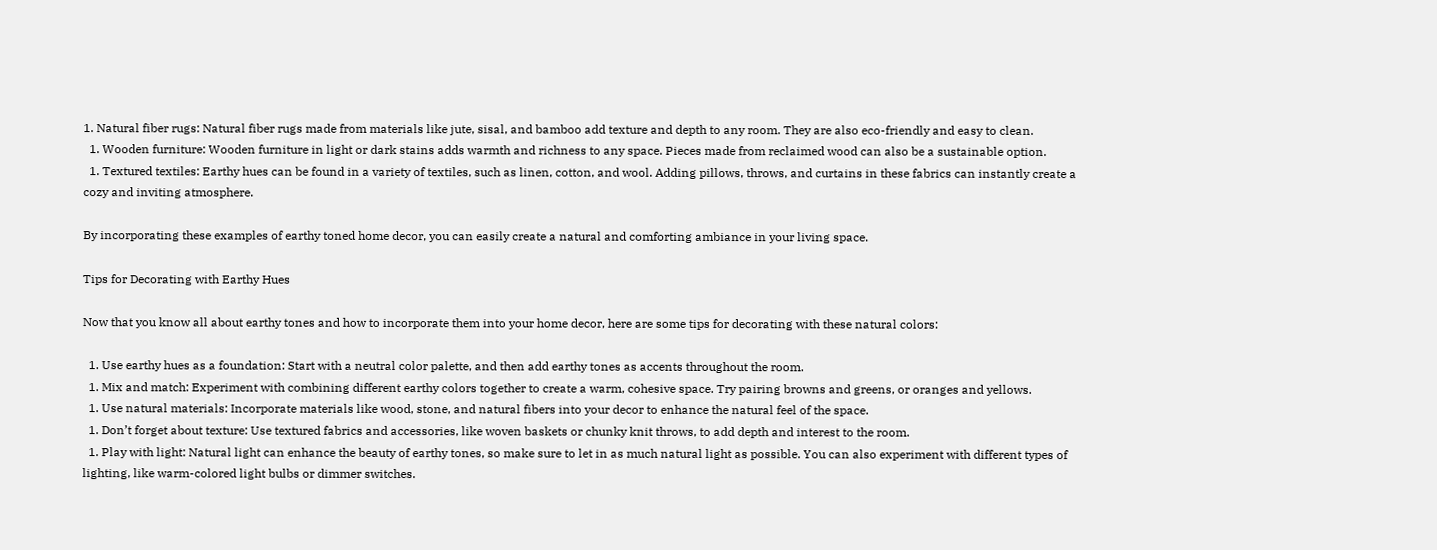1. Natural fiber rugs: Natural fiber rugs made from materials like jute, sisal, and bamboo add texture and depth to any room. They are also eco-friendly and easy to clean.
  1. Wooden furniture: Wooden furniture in light or dark stains adds warmth and richness to any space. Pieces made from reclaimed wood can also be a sustainable option.
  1. Textured textiles: Earthy hues can be found in a variety of textiles, such as linen, cotton, and wool. Adding pillows, throws, and curtains in these fabrics can instantly create a cozy and inviting atmosphere.

By incorporating these examples of earthy toned home decor, you can easily create a natural and comforting ambiance in your living space.

Tips for Decorating with Earthy Hues

Now that you know all about earthy tones and how to incorporate them into your home decor, here are some tips for decorating with these natural colors:

  1. Use earthy hues as a foundation: Start with a neutral color palette, and then add earthy tones as accents throughout the room.
  1. Mix and match: Experiment with combining different earthy colors together to create a warm, cohesive space. Try pairing browns and greens, or oranges and yellows.
  1. Use natural materials: Incorporate materials like wood, stone, and natural fibers into your decor to enhance the natural feel of the space.
  1. Don’t forget about texture: Use textured fabrics and accessories, like woven baskets or chunky knit throws, to add depth and interest to the room.
  1. Play with light: Natural light can enhance the beauty of earthy tones, so make sure to let in as much natural light as possible. You can also experiment with different types of lighting, like warm-colored light bulbs or dimmer switches.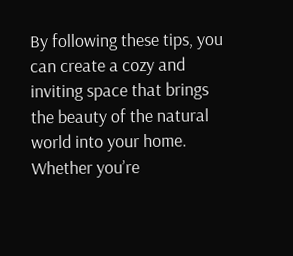By following these tips, you can create a cozy and inviting space that brings the beauty of the natural world into your home. Whether you’re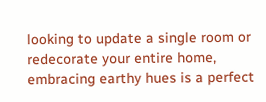looking to update a single room or redecorate your entire home, embracing earthy hues is a perfect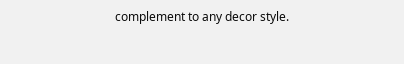complement to any decor style.